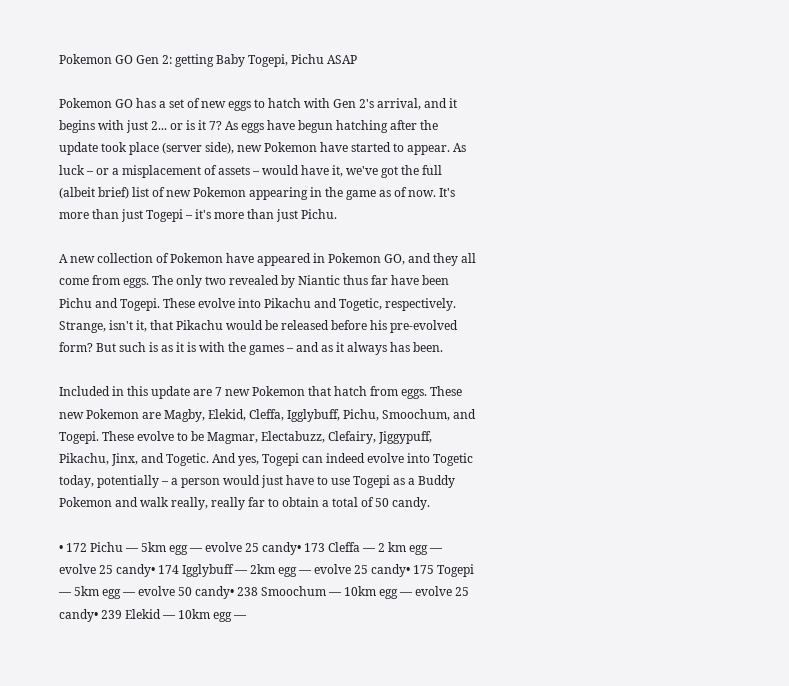Pokemon GO Gen 2: getting Baby Togepi, Pichu ASAP

Pokemon GO has a set of new eggs to hatch with Gen 2's arrival, and it begins with just 2... or is it 7? As eggs have begun hatching after the update took place (server side), new Pokemon have started to appear. As luck – or a misplacement of assets – would have it, we've got the full (albeit brief) list of new Pokemon appearing in the game as of now. It's more than just Togepi – it's more than just Pichu.

A new collection of Pokemon have appeared in Pokemon GO, and they all come from eggs. The only two revealed by Niantic thus far have been Pichu and Togepi. These evolve into Pikachu and Togetic, respectively. Strange, isn't it, that Pikachu would be released before his pre-evolved form? But such is as it is with the games – and as it always has been.

Included in this update are 7 new Pokemon that hatch from eggs. These new Pokemon are Magby, Elekid, Cleffa, Igglybuff, Pichu, Smoochum, and Togepi. These evolve to be Magmar, Electabuzz, Clefairy, Jiggypuff, Pikachu, Jinx, and Togetic. And yes, Togepi can indeed evolve into Togetic today, potentially – a person would just have to use Togepi as a Buddy Pokemon and walk really, really far to obtain a total of 50 candy.

• 172 Pichu — 5km egg — evolve 25 candy• 173 Cleffa — 2 km egg — evolve 25 candy• 174 Igglybuff — 2km egg — evolve 25 candy• 175 Togepi — 5km egg — evolve 50 candy• 238 Smoochum — 10km egg — evolve 25 candy• 239 Elekid — 10km egg —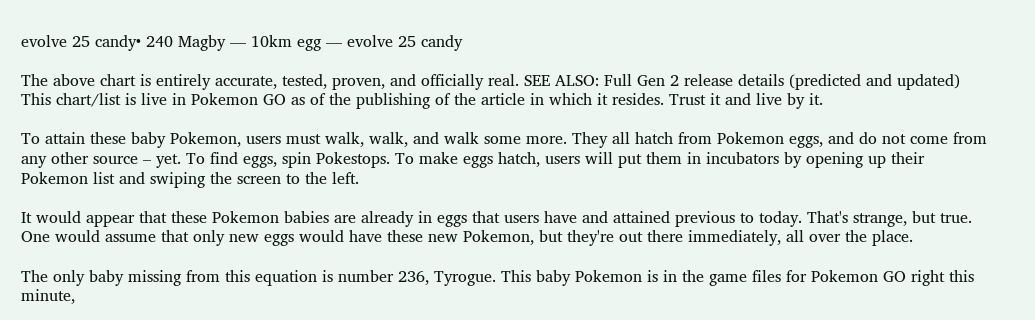evolve 25 candy• 240 Magby — 10km egg — evolve 25 candy

The above chart is entirely accurate, tested, proven, and officially real. SEE ALSO: Full Gen 2 release details (predicted and updated) This chart/list is live in Pokemon GO as of the publishing of the article in which it resides. Trust it and live by it.

To attain these baby Pokemon, users must walk, walk, and walk some more. They all hatch from Pokemon eggs, and do not come from any other source – yet. To find eggs, spin Pokestops. To make eggs hatch, users will put them in incubators by opening up their Pokemon list and swiping the screen to the left.

It would appear that these Pokemon babies are already in eggs that users have and attained previous to today. That's strange, but true. One would assume that only new eggs would have these new Pokemon, but they're out there immediately, all over the place.

The only baby missing from this equation is number 236, Tyrogue. This baby Pokemon is in the game files for Pokemon GO right this minute,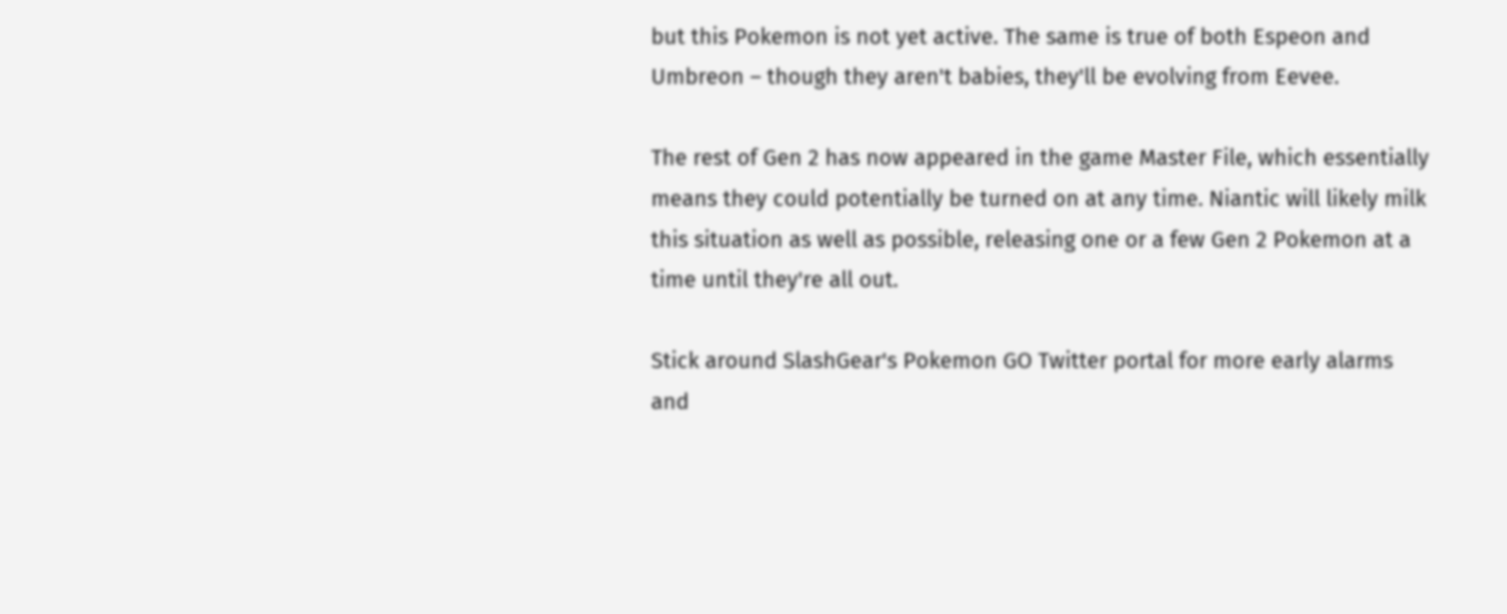but this Pokemon is not yet active. The same is true of both Espeon and Umbreon – though they aren't babies, they'll be evolving from Eevee.

The rest of Gen 2 has now appeared in the game Master File, which essentially means they could potentially be turned on at any time. Niantic will likely milk this situation as well as possible, releasing one or a few Gen 2 Pokemon at a time until they're all out.

Stick around SlashGear's Pokemon GO Twitter portal for more early alarms and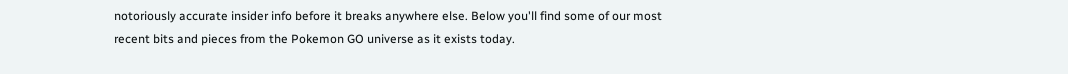notoriously accurate insider info before it breaks anywhere else. Below you'll find some of our most recent bits and pieces from the Pokemon GO universe as it exists today.